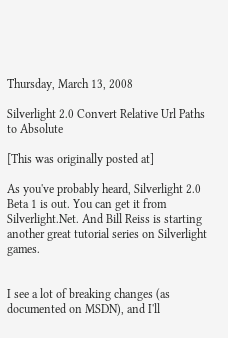Thursday, March 13, 2008

Silverlight 2.0 Convert Relative Url Paths to Absolute

[This was originally posted at]

As you've probably heard, Silverlight 2.0 Beta 1 is out. You can get it from Silverlight.Net. And Bill Reiss is starting another great tutorial series on Silverlight games.


I see a lot of breaking changes (as documented on MSDN), and I'll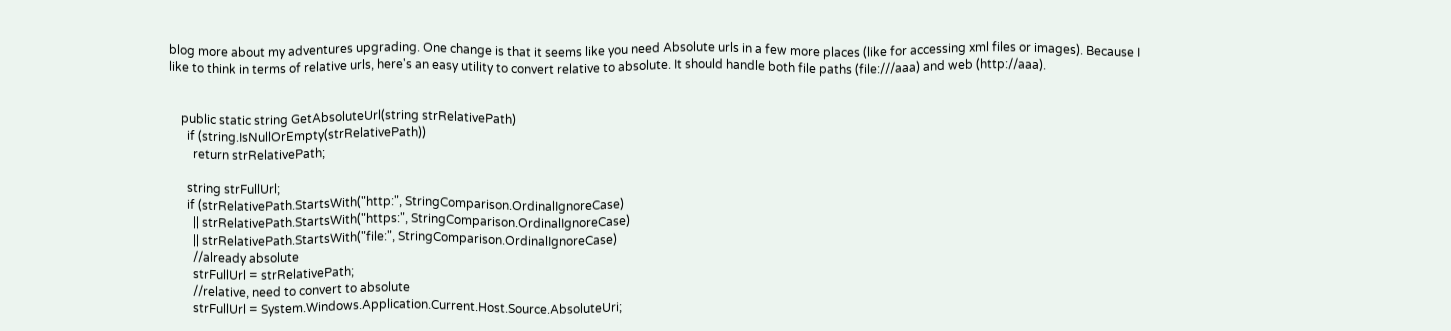blog more about my adventures upgrading. One change is that it seems like you need Absolute urls in a few more places (like for accessing xml files or images). Because I like to think in terms of relative urls, here's an easy utility to convert relative to absolute. It should handle both file paths (file:///aaa) and web (http://aaa).


    public static string GetAbsoluteUrl(string strRelativePath)
      if (string.IsNullOrEmpty(strRelativePath))
        return strRelativePath;

      string strFullUrl;
      if (strRelativePath.StartsWith("http:", StringComparison.OrdinalIgnoreCase)
        || strRelativePath.StartsWith("https:", StringComparison.OrdinalIgnoreCase)
        || strRelativePath.StartsWith("file:", StringComparison.OrdinalIgnoreCase)
        //already absolute
        strFullUrl = strRelativePath;
        //relative, need to convert to absolute
        strFullUrl = System.Windows.Application.Current.Host.Source.AbsoluteUri;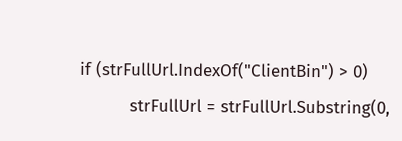if (strFullUrl.IndexOf("ClientBin") > 0)
          strFullUrl = strFullUrl.Substring(0,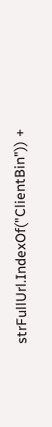strFullUrl.IndexOf("ClientBin")) +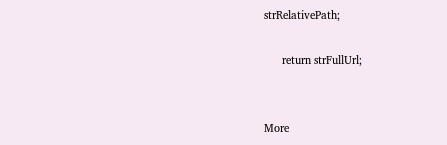strRelativePath;

      return strFullUrl;


More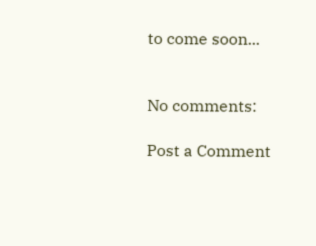to come soon...


No comments:

Post a Comment